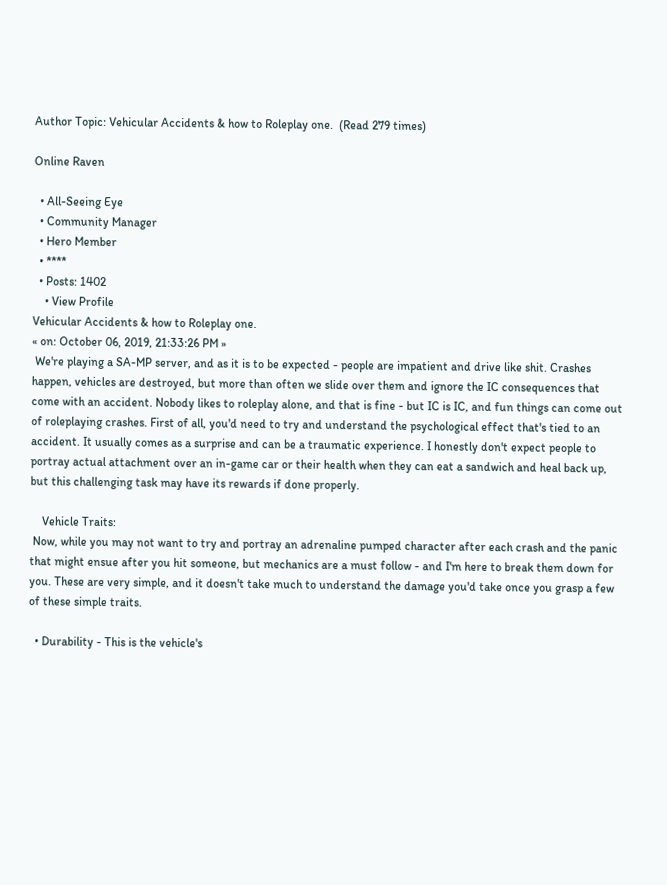Author Topic: Vehicular Accidents & how to Roleplay one.  (Read 279 times)

Online Raven

  • All-Seeing Eye
  • Community Manager
  • Hero Member
  • ****
  • Posts: 1402
    • View Profile
Vehicular Accidents & how to Roleplay one.
« on: October 06, 2019, 21:33:26 PM »
 We're playing a SA-MP server, and as it is to be expected - people are impatient and drive like shit. Crashes happen, vehicles are destroyed, but more than often we slide over them and ignore the IC consequences that come with an accident. Nobody likes to roleplay alone, and that is fine - but IC is IC, and fun things can come out of roleplaying crashes. First of all, you'd need to try and understand the psychological effect that's tied to an accident. It usually comes as a surprise and can be a traumatic experience. I honestly don't expect people to portray actual attachment over an in-game car or their health when they can eat a sandwich and heal back up, but this challenging task may have its rewards if done properly.

    Vehicle Traits:
 Now, while you may not want to try and portray an adrenaline pumped character after each crash and the panic that might ensue after you hit someone, but mechanics are a must follow - and I'm here to break them down for you. These are very simple, and it doesn't take much to understand the damage you'd take once you grasp a few of these simple traits.

  • Durability - This is the vehicle's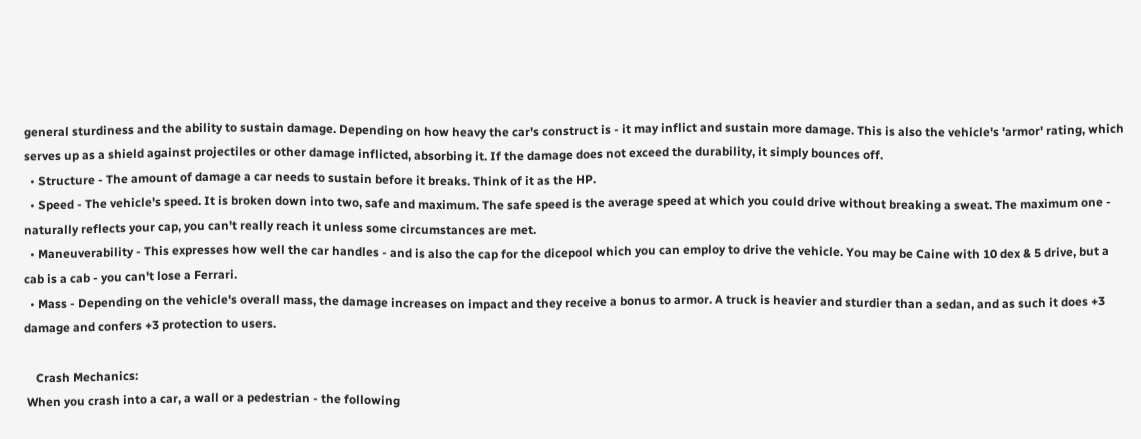general sturdiness and the ability to sustain damage. Depending on how heavy the car's construct is - it may inflict and sustain more damage. This is also the vehicle's 'armor' rating, which serves up as a shield against projectiles or other damage inflicted, absorbing it. If the damage does not exceed the durability, it simply bounces off.
  • Structure - The amount of damage a car needs to sustain before it breaks. Think of it as the HP.
  • Speed - The vehicle's speed. It is broken down into two, safe and maximum. The safe speed is the average speed at which you could drive without breaking a sweat. The maximum one - naturally reflects your cap, you can't really reach it unless some circumstances are met.
  • Maneuverability - This expresses how well the car handles - and is also the cap for the dicepool which you can employ to drive the vehicle. You may be Caine with 10 dex & 5 drive, but a cab is a cab - you can't lose a Ferrari.
  • Mass - Depending on the vehicle's overall mass, the damage increases on impact and they receive a bonus to armor. A truck is heavier and sturdier than a sedan, and as such it does +3 damage and confers +3 protection to users.

    Crash Mechanics:
 When you crash into a car, a wall or a pedestrian - the following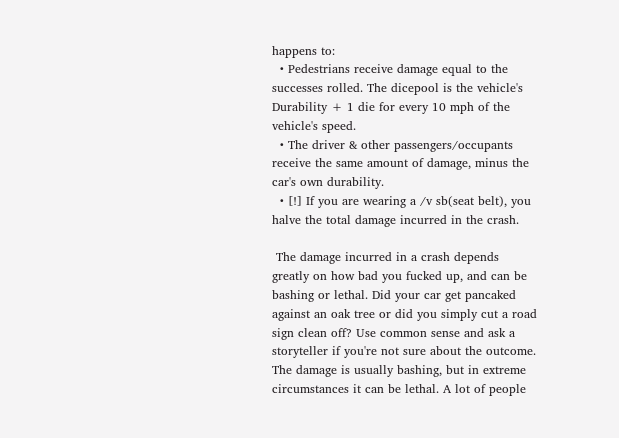happens to:
  • Pedestrians receive damage equal to the successes rolled. The dicepool is the vehicle's Durability + 1 die for every 10 mph of the vehicle's speed.
  • The driver & other passengers/occupants receive the same amount of damage, minus the car's own durability.
  • [!] If you are wearing a /v sb(seat belt), you halve the total damage incurred in the crash.

 The damage incurred in a crash depends greatly on how bad you fucked up, and can be bashing or lethal. Did your car get pancaked against an oak tree or did you simply cut a road sign clean off? Use common sense and ask a storyteller if you're not sure about the outcome. The damage is usually bashing, but in extreme circumstances it can be lethal. A lot of people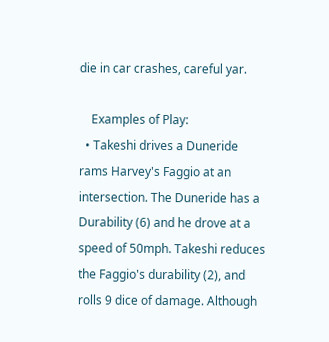die in car crashes, careful yar.

    Examples of Play:
  • Takeshi drives a Duneride rams Harvey's Faggio at an intersection. The Duneride has a Durability (6) and he drove at a speed of 50mph. Takeshi reduces the Faggio's durability (2), and rolls 9 dice of damage. Although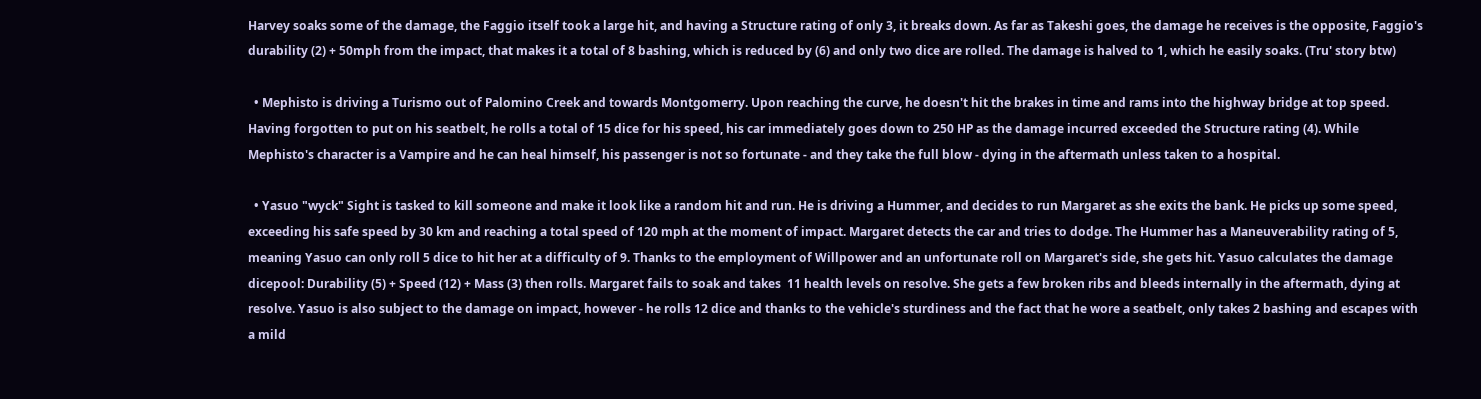Harvey soaks some of the damage, the Faggio itself took a large hit, and having a Structure rating of only 3, it breaks down. As far as Takeshi goes, the damage he receives is the opposite, Faggio's durability (2) + 50mph from the impact, that makes it a total of 8 bashing, which is reduced by (6) and only two dice are rolled. The damage is halved to 1, which he easily soaks. (Tru' story btw)

  • Mephisto is driving a Turismo out of Palomino Creek and towards Montgomerry. Upon reaching the curve, he doesn't hit the brakes in time and rams into the highway bridge at top speed. Having forgotten to put on his seatbelt, he rolls a total of 15 dice for his speed, his car immediately goes down to 250 HP as the damage incurred exceeded the Structure rating (4). While Mephisto's character is a Vampire and he can heal himself, his passenger is not so fortunate - and they take the full blow - dying in the aftermath unless taken to a hospital.

  • Yasuo "wyck" Sight is tasked to kill someone and make it look like a random hit and run. He is driving a Hummer, and decides to run Margaret as she exits the bank. He picks up some speed, exceeding his safe speed by 30 km and reaching a total speed of 120 mph at the moment of impact. Margaret detects the car and tries to dodge. The Hummer has a Maneuverability rating of 5, meaning Yasuo can only roll 5 dice to hit her at a difficulty of 9. Thanks to the employment of Willpower and an unfortunate roll on Margaret's side, she gets hit. Yasuo calculates the damage dicepool: Durability (5) + Speed (12) + Mass (3) then rolls. Margaret fails to soak and takes  11 health levels on resolve. She gets a few broken ribs and bleeds internally in the aftermath, dying at resolve. Yasuo is also subject to the damage on impact, however - he rolls 12 dice and thanks to the vehicle's sturdiness and the fact that he wore a seatbelt, only takes 2 bashing and escapes with a mild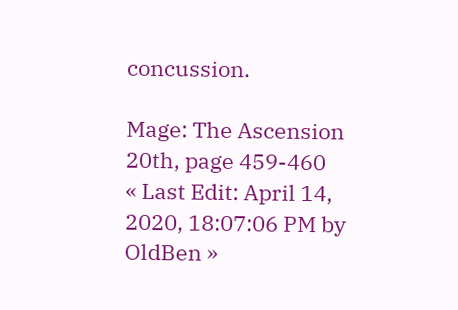concussion.

Mage: The Ascension 20th, page 459-460
« Last Edit: April 14, 2020, 18:07:06 PM by OldBen »